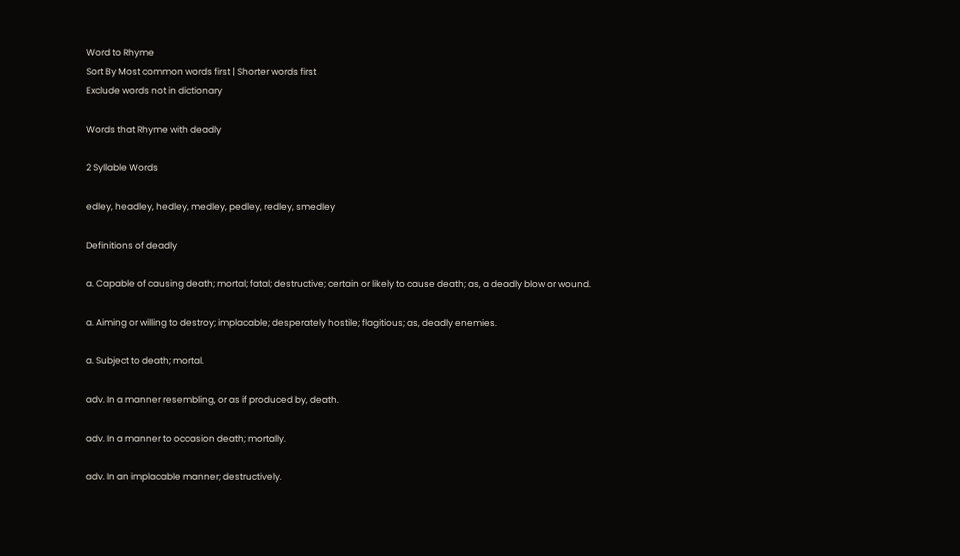Word to Rhyme
Sort By Most common words first | Shorter words first
Exclude words not in dictionary

Words that Rhyme with deadly

2 Syllable Words

edley, headley, hedley, medley, pedley, redley, smedley

Definitions of deadly

a. Capable of causing death; mortal; fatal; destructive; certain or likely to cause death; as, a deadly blow or wound.

a. Aiming or willing to destroy; implacable; desperately hostile; flagitious; as, deadly enemies.

a. Subject to death; mortal.

adv. In a manner resembling, or as if produced by, death.

adv. In a manner to occasion death; mortally.

adv. In an implacable manner; destructively.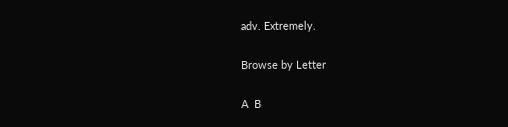adv. Extremely.

Browse by Letter

A  B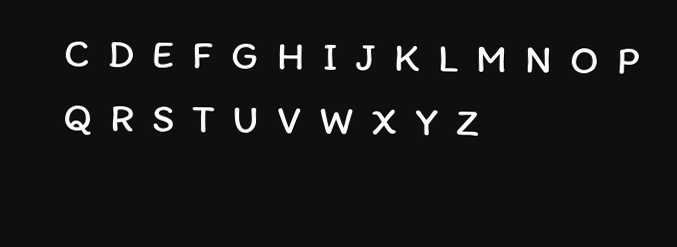C  D  E  F  G  H  I  J  K  L  M  N  O  P  Q  R  S  T  U  V  W  X  Y  Z